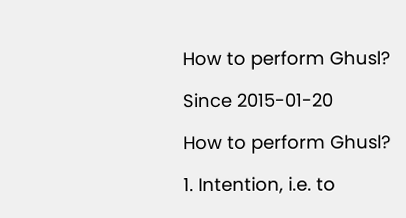How to perform Ghusl?

Since 2015-01-20

How to perform Ghusl?

1. Intention, i.e. to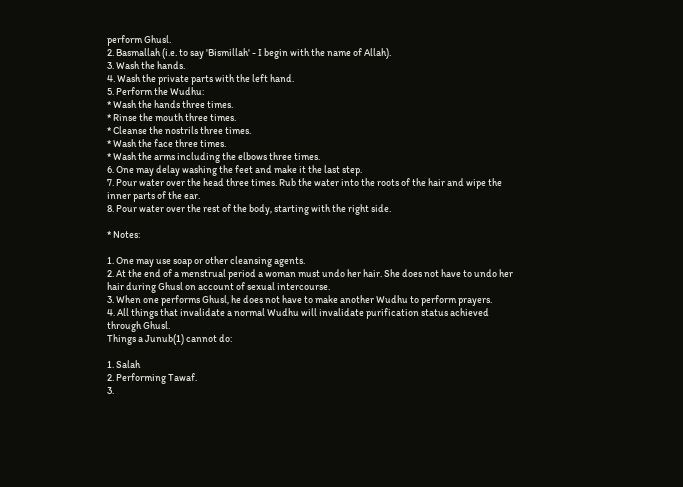perform Ghusl.
2. Basmallah (i.e. to say 'Bismillah' - I begin with the name of Allah).
3. Wash the hands.
4. Wash the private parts with the left hand.
5. Perform the Wudhu:
* Wash the hands three times.
* Rinse the mouth three times.
* Cleanse the nostrils three times.
* Wash the face three times.
* Wash the arms including the elbows three times.
6. One may delay washing the feet and make it the last step.
7. Pour water over the head three times. Rub the water into the roots of the hair and wipe the inner parts of the ear.
8. Pour water over the rest of the body, starting with the right side.

* Notes:

1. One may use soap or other cleansing agents.
2. At the end of a menstrual period a woman must undo her hair. She does not have to undo her hair during Ghusl on account of sexual intercourse.
3. When one performs Ghusl, he does not have to make another Wudhu to perform prayers.
4. All things that invalidate a normal Wudhu will invalidate purification status achieved through Ghusl.
Things a Junub(1) cannot do:

1. Salah
2. Performing Tawaf.
3.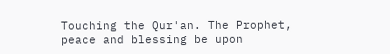Touching the Qur'an. The Prophet, peace and blessing be upon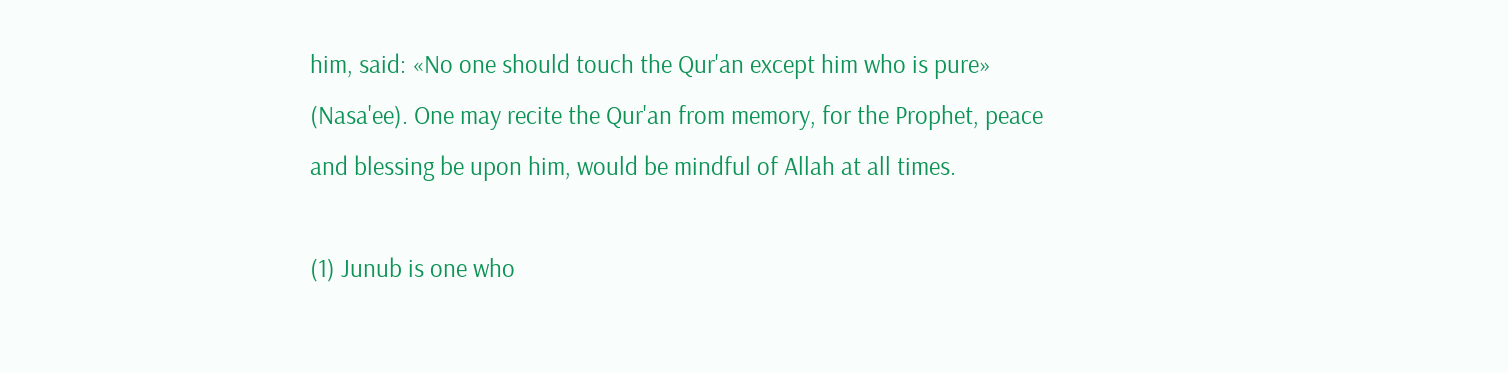him, said: «No one should touch the Qur'an except him who is pure» (Nasa'ee). One may recite the Qur'an from memory, for the Prophet, peace and blessing be upon him, would be mindful of Allah at all times.

(1) Junub is one who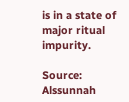is in a state of major ritual impurity.

Source: Alssunnah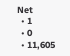Net
  • 1
  • 0
  • 11,605